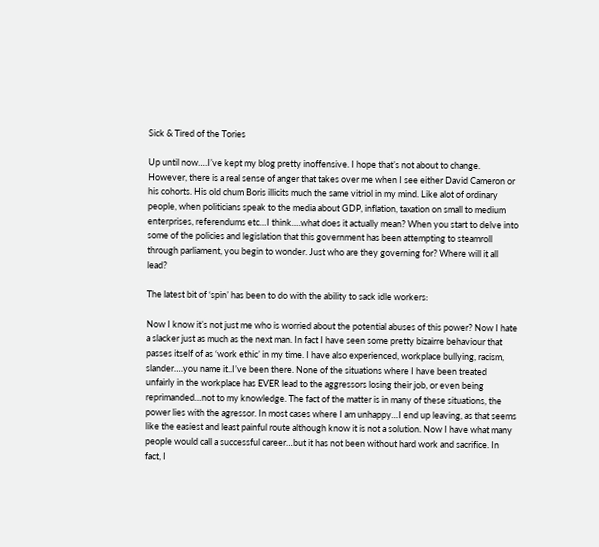Sick & Tired of the Tories

Up until now….I’ve kept my blog pretty inoffensive. I hope that’s not about to change. However, there is a real sense of anger that takes over me when I see either David Cameron or his cohorts. His old chum Boris illicits much the same vitriol in my mind. Like alot of ordinary people, when politicians speak to the media about GDP, inflation, taxation on small to medium enterprises, referendums etc…I think….what does it actually mean? When you start to delve into some of the policies and legislation that this government has been attempting to steamroll through parliament, you begin to wonder. Just who are they governing for? Where will it all lead?

The latest bit of ‘spin’ has been to do with the ability to sack idle workers:

Now I know it’s not just me who is worried about the potential abuses of this power? Now I hate a slacker just as much as the next man. In fact I have seen some pretty bizairre behaviour that passes itself of as ‘work ethic’ in my time. I have also experienced, workplace bullying, racism, slander….you name it..I’ve been there. None of the situations where I have been treated unfairly in the workplace has EVER lead to the aggressors losing their job, or even being reprimanded…not to my knowledge. The fact of the matter is in many of these situations, the power lies with the agressor. In most cases where I am unhappy…I end up leaving, as that seems like the easiest and least painful route although know it is not a solution. Now I have what many people would call a successful career…but it has not been without hard work and sacrifice. In fact, I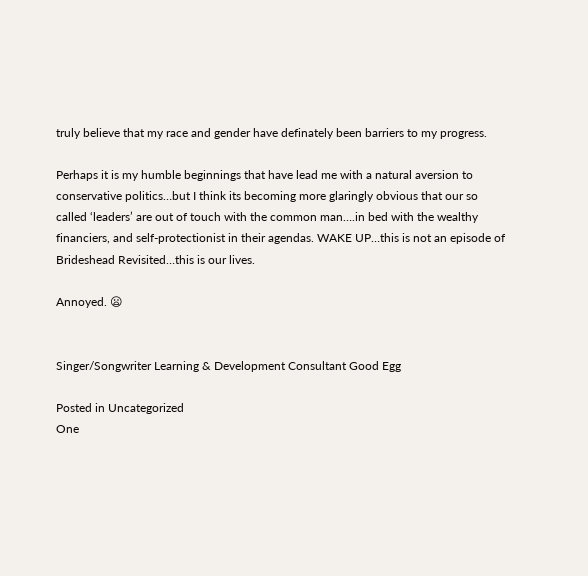truly believe that my race and gender have definately been barriers to my progress.

Perhaps it is my humble beginnings that have lead me with a natural aversion to conservative politics…but I think its becoming more glaringly obvious that our so called ‘leaders’ are out of touch with the common man….in bed with the wealthy financiers, and self-protectionist in their agendas. WAKE UP…this is not an episode of Brideshead Revisited…this is our lives.

Annoyed. 😦


Singer/Songwriter Learning & Development Consultant Good Egg

Posted in Uncategorized
One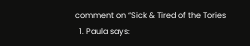comment on “Sick & Tired of the Tories
  1. Paula says: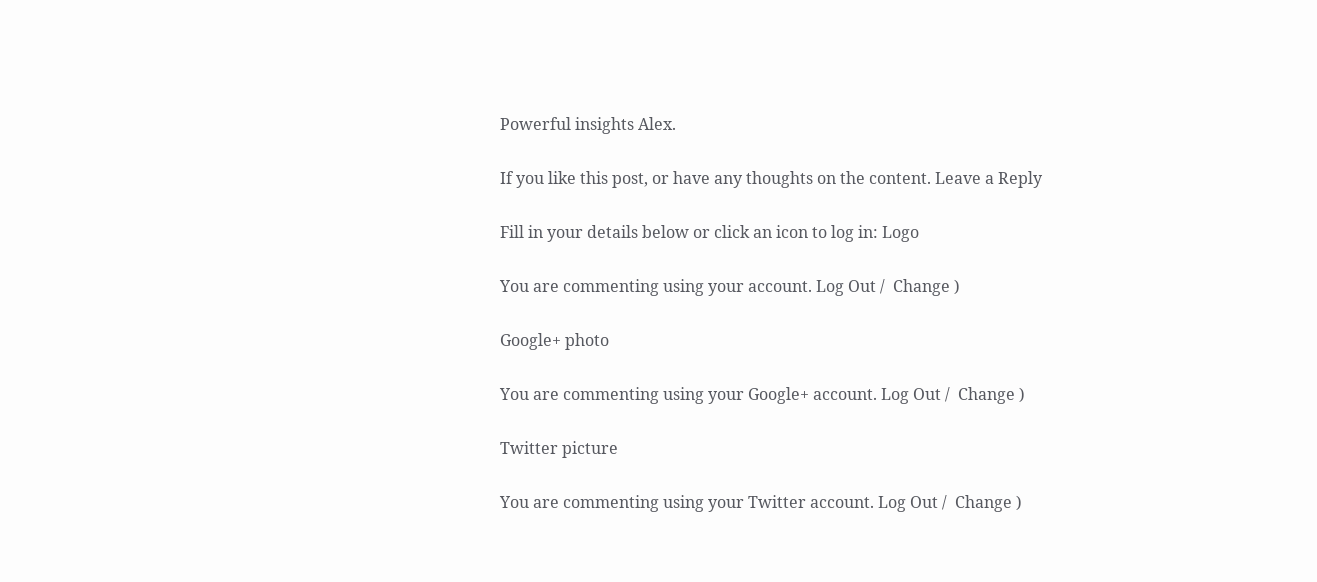Powerful insights Alex.

If you like this post, or have any thoughts on the content. Leave a Reply

Fill in your details below or click an icon to log in: Logo

You are commenting using your account. Log Out /  Change )

Google+ photo

You are commenting using your Google+ account. Log Out /  Change )

Twitter picture

You are commenting using your Twitter account. Log Out /  Change )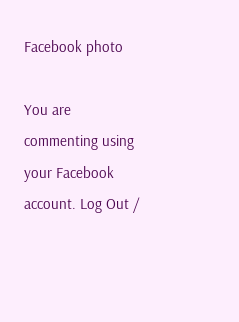Facebook photo

You are commenting using your Facebook account. Log Out /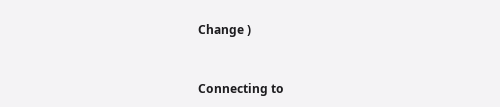Change )


Connecting to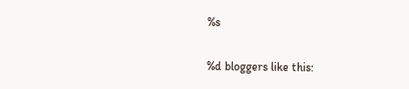%s

%d bloggers like this: